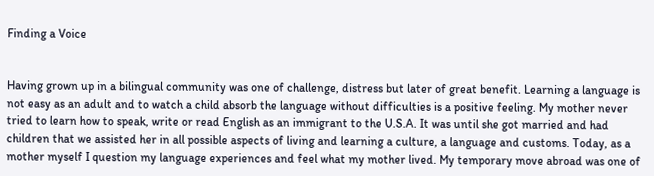Finding a Voice


Having grown up in a bilingual community was one of challenge, distress but later of great benefit. Learning a language is not easy as an adult and to watch a child absorb the language without difficulties is a positive feeling. My mother never tried to learn how to speak, write or read English as an immigrant to the U.S.A. It was until she got married and had children that we assisted her in all possible aspects of living and learning a culture, a language and customs. Today, as a mother myself I question my language experiences and feel what my mother lived. My temporary move abroad was one of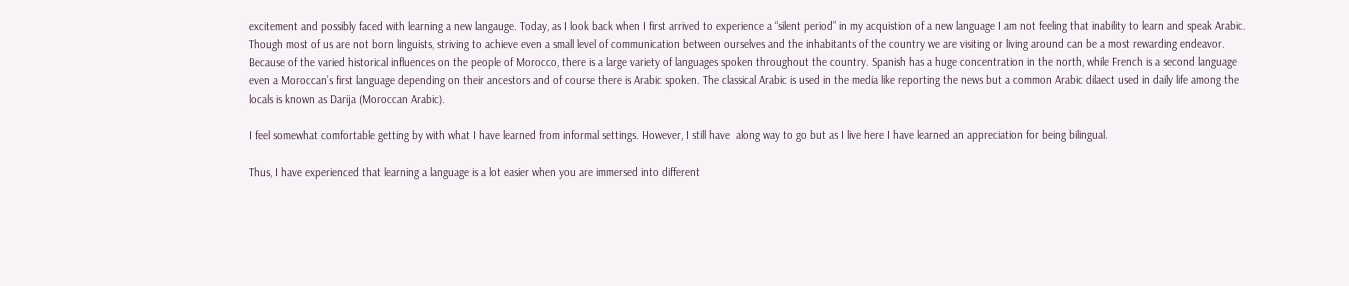excitement and possibly faced with learning a new langauge. Today, as I look back when I first arrived to experience a “silent period” in my acquistion of a new language I am not feeling that inability to learn and speak Arabic. Though most of us are not born linguists, striving to achieve even a small level of communication between ourselves and the inhabitants of the country we are visiting or living around can be a most rewarding endeavor. Because of the varied historical influences on the people of Morocco, there is a large variety of languages spoken throughout the country. Spanish has a huge concentration in the north, while French is a second language even a Moroccan’s first language depending on their ancestors and of course there is Arabic spoken. The classical Arabic is used in the media like reporting the news but a common Arabic dilaect used in daily life among the locals is known as Darija (Moroccan Arabic).

I feel somewhat comfortable getting by with what I have learned from informal settings. However, I still have  along way to go but as I live here I have learned an appreciation for being bilingual.

Thus, I have experienced that learning a language is a lot easier when you are immersed into different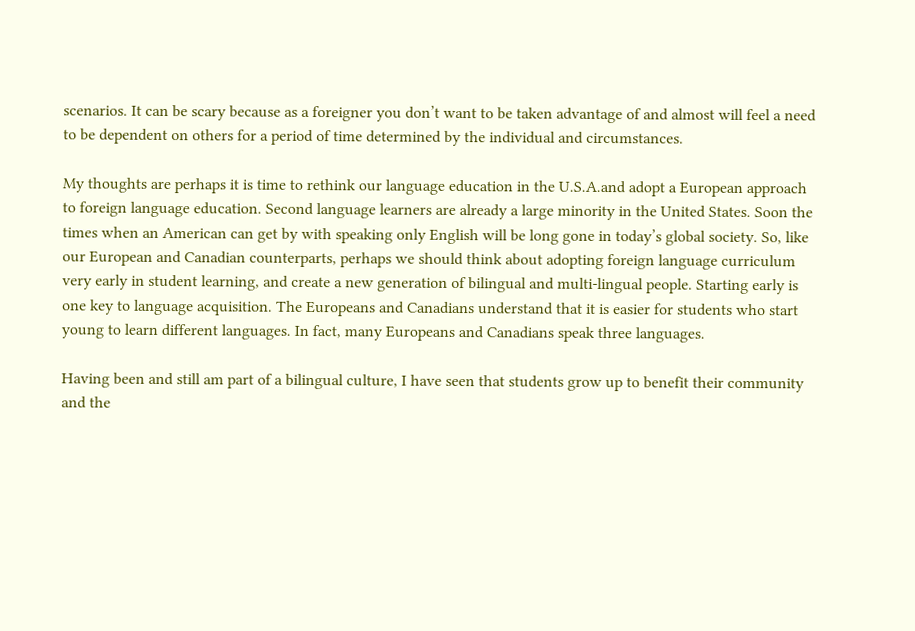scenarios. It can be scary because as a foreigner you don’t want to be taken advantage of and almost will feel a need to be dependent on others for a period of time determined by the individual and circumstances.

My thoughts are perhaps it is time to rethink our language education in the U.S.A.and adopt a European approach to foreign language education. Second language learners are already a large minority in the United States. Soon the times when an American can get by with speaking only English will be long gone in today’s global society. So, like our European and Canadian counterparts, perhaps we should think about adopting foreign language curriculum very early in student learning, and create a new generation of bilingual and multi-lingual people. Starting early is one key to language acquisition. The Europeans and Canadians understand that it is easier for students who start young to learn different languages. In fact, many Europeans and Canadians speak three languages.

Having been and still am part of a bilingual culture, I have seen that students grow up to benefit their community and the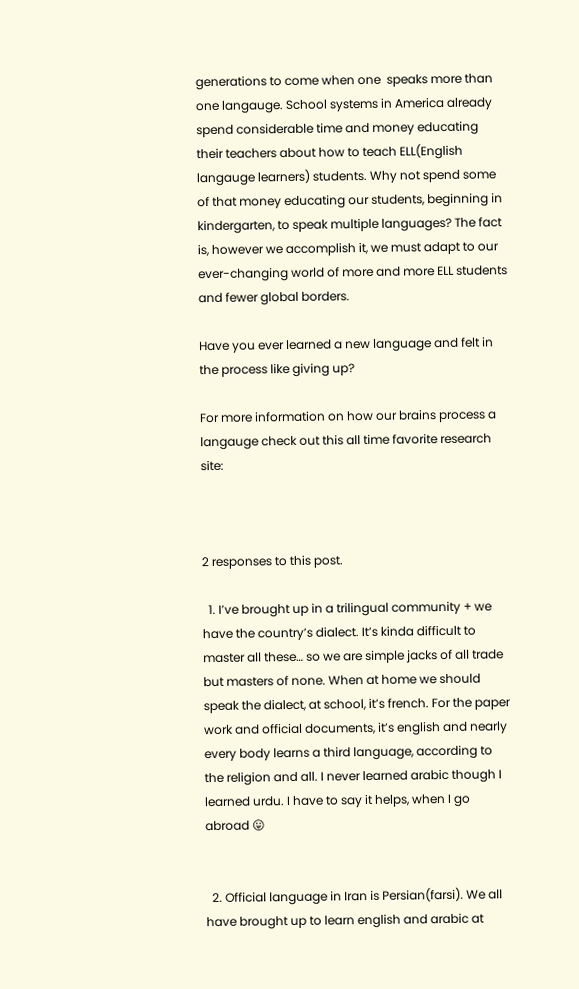generations to come when one  speaks more than one langauge. School systems in America already spend considerable time and money educating their teachers about how to teach ELL(English langauge learners) students. Why not spend some of that money educating our students, beginning in kindergarten, to speak multiple languages? The fact is, however we accomplish it, we must adapt to our ever-changing world of more and more ELL students and fewer global borders.

Have you ever learned a new language and felt in the process like giving up?

For more information on how our brains process a langauge check out this all time favorite research site:



2 responses to this post.

  1. I’ve brought up in a trilingual community + we have the country’s dialect. It’s kinda difficult to master all these… so we are simple jacks of all trade but masters of none. When at home we should speak the dialect, at school, it’s french. For the paper work and official documents, it’s english and nearly every body learns a third language, according to the religion and all. I never learned arabic though I learned urdu. I have to say it helps, when I go abroad 😛


  2. Official language in Iran is Persian(farsi). We all have brought up to learn english and arabic at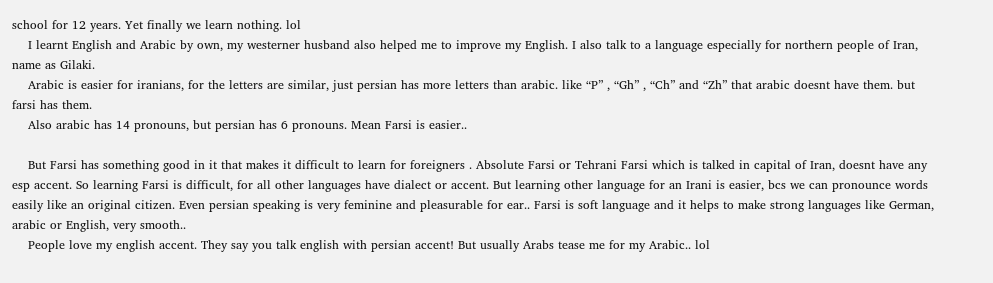school for 12 years. Yet finally we learn nothing. lol
    I learnt English and Arabic by own, my westerner husband also helped me to improve my English. I also talk to a language especially for northern people of Iran, name as Gilaki.
    Arabic is easier for iranians, for the letters are similar, just persian has more letters than arabic. like “P” , “Gh” , “Ch” and “Zh” that arabic doesnt have them. but farsi has them.
    Also arabic has 14 pronouns, but persian has 6 pronouns. Mean Farsi is easier..

    But Farsi has something good in it that makes it difficult to learn for foreigners . Absolute Farsi or Tehrani Farsi which is talked in capital of Iran, doesnt have any esp accent. So learning Farsi is difficult, for all other languages have dialect or accent. But learning other language for an Irani is easier, bcs we can pronounce words easily like an original citizen. Even persian speaking is very feminine and pleasurable for ear.. Farsi is soft language and it helps to make strong languages like German, arabic or English, very smooth..
    People love my english accent. They say you talk english with persian accent! But usually Arabs tease me for my Arabic.. lol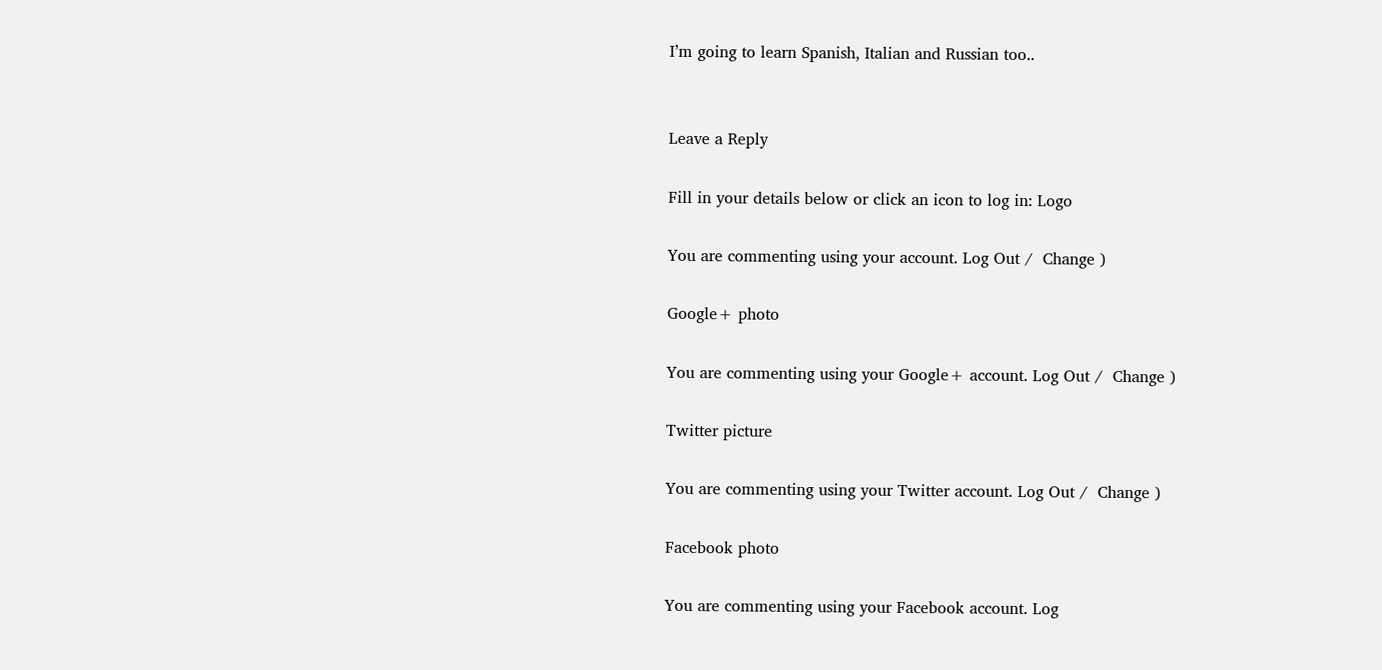I’m going to learn Spanish, Italian and Russian too..


Leave a Reply

Fill in your details below or click an icon to log in: Logo

You are commenting using your account. Log Out /  Change )

Google+ photo

You are commenting using your Google+ account. Log Out /  Change )

Twitter picture

You are commenting using your Twitter account. Log Out /  Change )

Facebook photo

You are commenting using your Facebook account. Log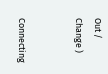Out /  Change )


Connecting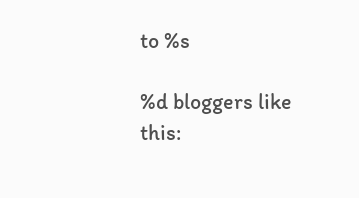to %s

%d bloggers like this: